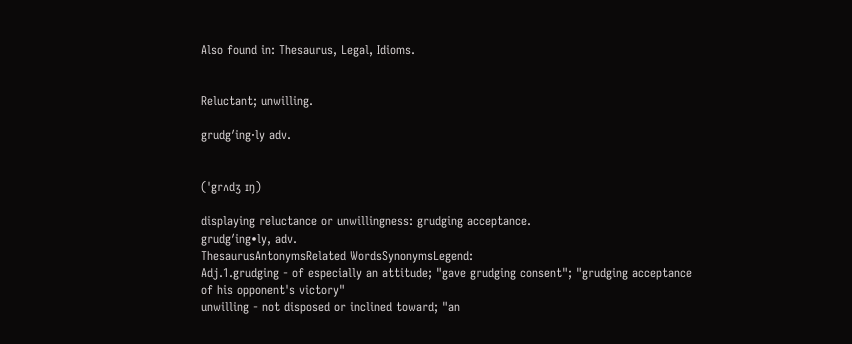Also found in: Thesaurus, Legal, Idioms.


Reluctant; unwilling.

grudg′ing·ly adv.


(ˈgrʌdʒ ɪŋ)

displaying reluctance or unwillingness: grudging acceptance.
grudg′ing•ly, adv.
ThesaurusAntonymsRelated WordsSynonymsLegend:
Adj.1.grudging - of especially an attitude; "gave grudging consent"; "grudging acceptance of his opponent's victory"
unwilling - not disposed or inclined toward; "an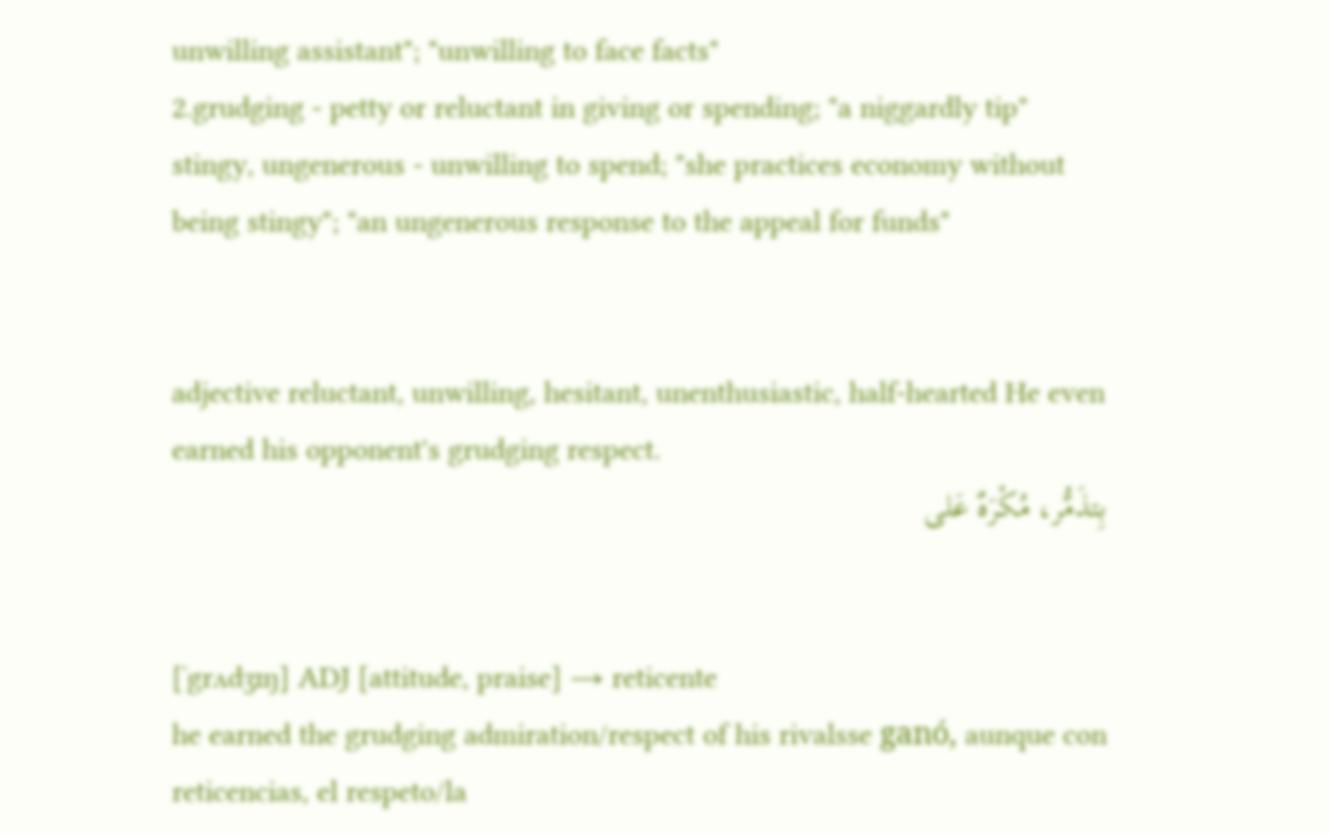unwilling assistant"; "unwilling to face facts"
2.grudging - petty or reluctant in giving or spending; "a niggardly tip"
stingy, ungenerous - unwilling to spend; "she practices economy without being stingy"; "an ungenerous response to the appeal for funds"


adjective reluctant, unwilling, hesitant, unenthusiastic, half-hearted He even earned his opponent's grudging respect.
بِتذَمُّر، مُكْرَهٌ عَلى


[ˈgrʌdʒɪŋ] ADJ [attitude, praise] → reticente
he earned the grudging admiration/respect of his rivalsse ganó, aunque con reticencias, el respeto/la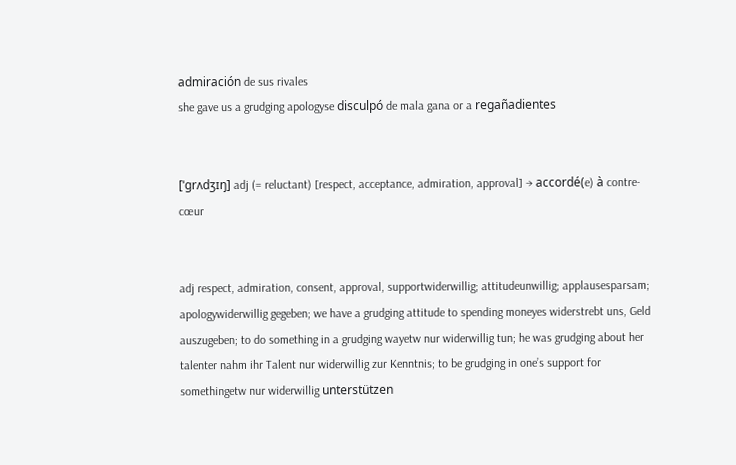admiración de sus rivales
she gave us a grudging apologyse disculpó de mala gana or a regañadientes


[ˈgrʌdʒɪŋ] adj (= reluctant) [respect, acceptance, admiration, approval] → accordé(e) à contre-cœur


adj respect, admiration, consent, approval, supportwiderwillig; attitudeunwillig; applausesparsam; apologywiderwillig gegeben; we have a grudging attitude to spending moneyes widerstrebt uns, Geld auszugeben; to do something in a grudging wayetw nur widerwillig tun; he was grudging about her talenter nahm ihr Talent nur widerwillig zur Kenntnis; to be grudging in one’s support for somethingetw nur widerwillig unterstützen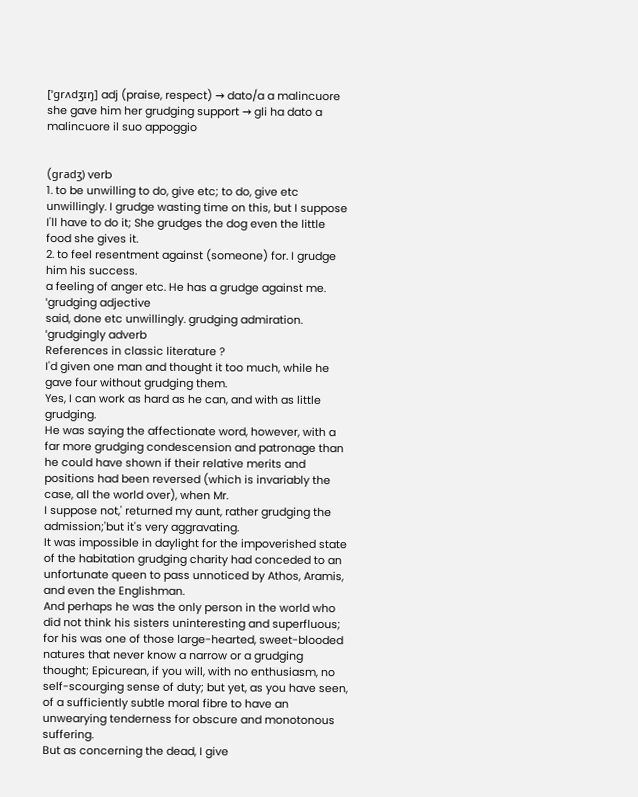[ˈgrʌdʒɪŋ] adj (praise, respect) → dato/a a malincuore
she gave him her grudging support → gli ha dato a malincuore il suo appoggio


(gradʒ) verb
1. to be unwilling to do, give etc; to do, give etc unwillingly. I grudge wasting time on this, but I suppose I'll have to do it; She grudges the dog even the little food she gives it.
2. to feel resentment against (someone) for. I grudge him his success.
a feeling of anger etc. He has a grudge against me.
ˈgrudging adjective
said, done etc unwillingly. grudging admiration.
ˈgrudgingly adverb
References in classic literature ?
I'd given one man and thought it too much, while he gave four without grudging them.
Yes, I can work as hard as he can, and with as little grudging.
He was saying the affectionate word, however, with a far more grudging condescension and patronage than he could have shown if their relative merits and positions had been reversed (which is invariably the case, all the world over), when Mr.
I suppose not,' returned my aunt, rather grudging the admission;'but it's very aggravating.
It was impossible in daylight for the impoverished state of the habitation grudging charity had conceded to an unfortunate queen to pass unnoticed by Athos, Aramis, and even the Englishman.
And perhaps he was the only person in the world who did not think his sisters uninteresting and superfluous; for his was one of those large-hearted, sweet-blooded natures that never know a narrow or a grudging thought; Epicurean, if you will, with no enthusiasm, no self-scourging sense of duty; but yet, as you have seen, of a sufficiently subtle moral fibre to have an unwearying tenderness for obscure and monotonous suffering.
But as concerning the dead, I give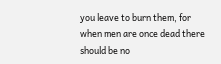you leave to burn them, for when men are once dead there should be no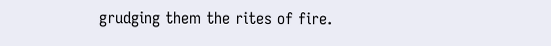grudging them the rites of fire.